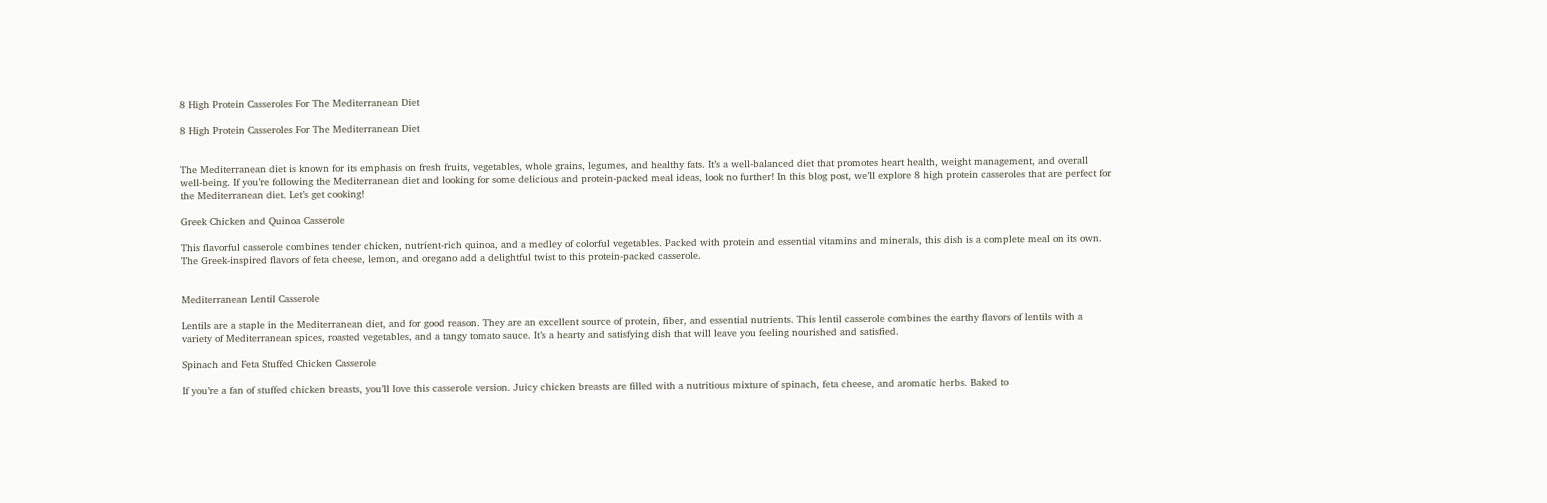8 High Protein Casseroles For The Mediterranean Diet

8 High Protein Casseroles For The Mediterranean Diet


The Mediterranean diet is known for its emphasis on fresh fruits, vegetables, whole grains, legumes, and healthy fats. It’s a well-balanced diet that promotes heart health, weight management, and overall well-being. If you’re following the Mediterranean diet and looking for some delicious and protein-packed meal ideas, look no further! In this blog post, we’ll explore 8 high protein casseroles that are perfect for the Mediterranean diet. Let’s get cooking!

Greek Chicken and Quinoa Casserole

This flavorful casserole combines tender chicken, nutrient-rich quinoa, and a medley of colorful vegetables. Packed with protein and essential vitamins and minerals, this dish is a complete meal on its own. The Greek-inspired flavors of feta cheese, lemon, and oregano add a delightful twist to this protein-packed casserole.


Mediterranean Lentil Casserole

Lentils are a staple in the Mediterranean diet, and for good reason. They are an excellent source of protein, fiber, and essential nutrients. This lentil casserole combines the earthy flavors of lentils with a variety of Mediterranean spices, roasted vegetables, and a tangy tomato sauce. It’s a hearty and satisfying dish that will leave you feeling nourished and satisfied.

Spinach and Feta Stuffed Chicken Casserole

If you’re a fan of stuffed chicken breasts, you’ll love this casserole version. Juicy chicken breasts are filled with a nutritious mixture of spinach, feta cheese, and aromatic herbs. Baked to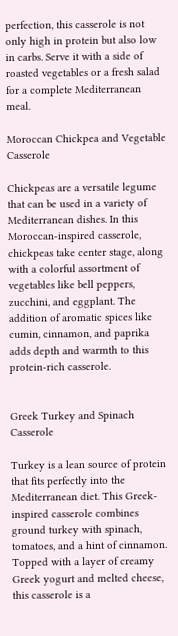perfection, this casserole is not only high in protein but also low in carbs. Serve it with a side of roasted vegetables or a fresh salad for a complete Mediterranean meal.

Moroccan Chickpea and Vegetable Casserole

Chickpeas are a versatile legume that can be used in a variety of Mediterranean dishes. In this Moroccan-inspired casserole, chickpeas take center stage, along with a colorful assortment of vegetables like bell peppers, zucchini, and eggplant. The addition of aromatic spices like cumin, cinnamon, and paprika adds depth and warmth to this protein-rich casserole.


Greek Turkey and Spinach Casserole

Turkey is a lean source of protein that fits perfectly into the Mediterranean diet. This Greek-inspired casserole combines ground turkey with spinach, tomatoes, and a hint of cinnamon. Topped with a layer of creamy Greek yogurt and melted cheese, this casserole is a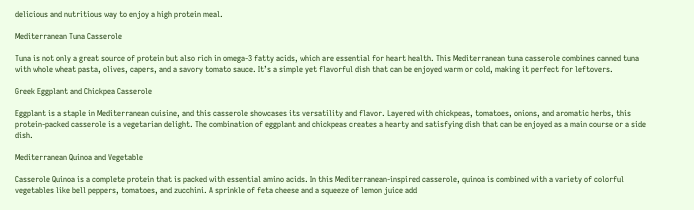delicious and nutritious way to enjoy a high protein meal.

Mediterranean Tuna Casserole

Tuna is not only a great source of protein but also rich in omega-3 fatty acids, which are essential for heart health. This Mediterranean tuna casserole combines canned tuna with whole wheat pasta, olives, capers, and a savory tomato sauce. It’s a simple yet flavorful dish that can be enjoyed warm or cold, making it perfect for leftovers.

Greek Eggplant and Chickpea Casserole

Eggplant is a staple in Mediterranean cuisine, and this casserole showcases its versatility and flavor. Layered with chickpeas, tomatoes, onions, and aromatic herbs, this protein-packed casserole is a vegetarian delight. The combination of eggplant and chickpeas creates a hearty and satisfying dish that can be enjoyed as a main course or a side dish.

Mediterranean Quinoa and Vegetable

Casserole Quinoa is a complete protein that is packed with essential amino acids. In this Mediterranean-inspired casserole, quinoa is combined with a variety of colorful vegetables like bell peppers, tomatoes, and zucchini. A sprinkle of feta cheese and a squeeze of lemon juice add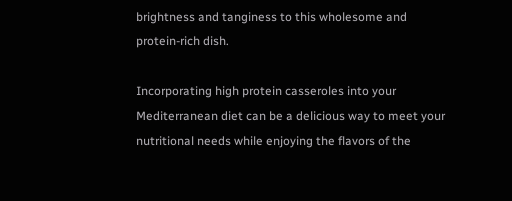brightness and tanginess to this wholesome and protein-rich dish.

Incorporating high protein casseroles into your Mediterranean diet can be a delicious way to meet your nutritional needs while enjoying the flavors of the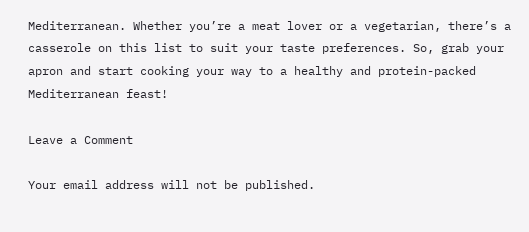Mediterranean. Whether you’re a meat lover or a vegetarian, there’s a casserole on this list to suit your taste preferences. So, grab your apron and start cooking your way to a healthy and protein-packed Mediterranean feast!

Leave a Comment

Your email address will not be published.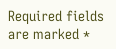Required fields are marked *